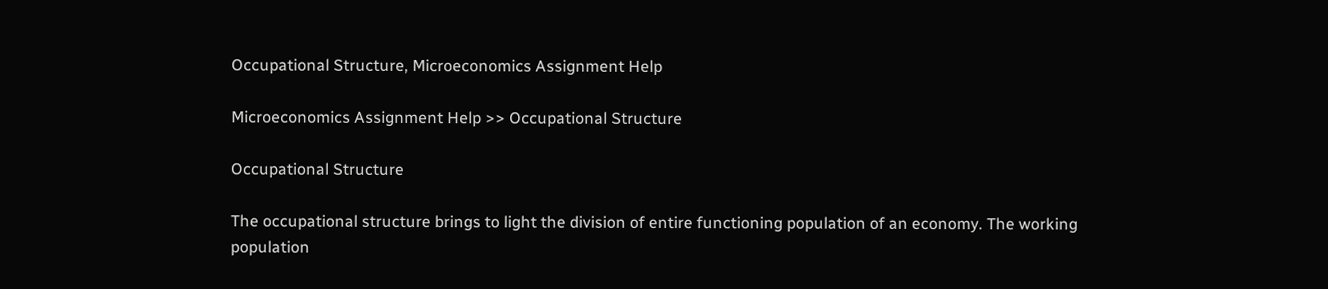Occupational Structure, Microeconomics Assignment Help

Microeconomics Assignment Help >> Occupational Structure

Occupational Structure

The occupational structure brings to light the division of entire functioning population of an economy. The working population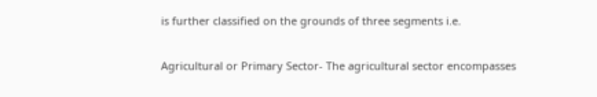is further classified on the grounds of three segments i.e.

Agricultural or Primary Sector- The agricultural sector encompasses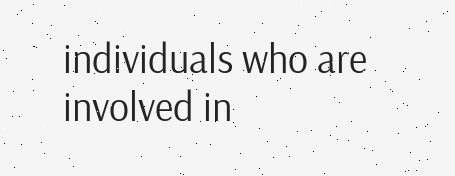individuals who are involved in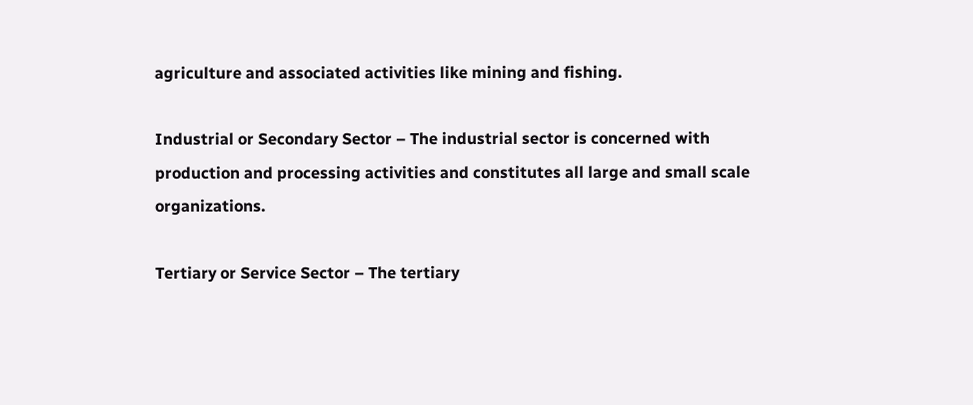agriculture and associated activities like mining and fishing.

Industrial or Secondary Sector – The industrial sector is concerned with production and processing activities and constitutes all large and small scale organizations.

Tertiary or Service Sector – The tertiary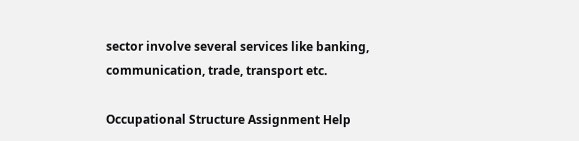sector involve several services like banking, communication, trade, transport etc.

Occupational Structure Assignment Help